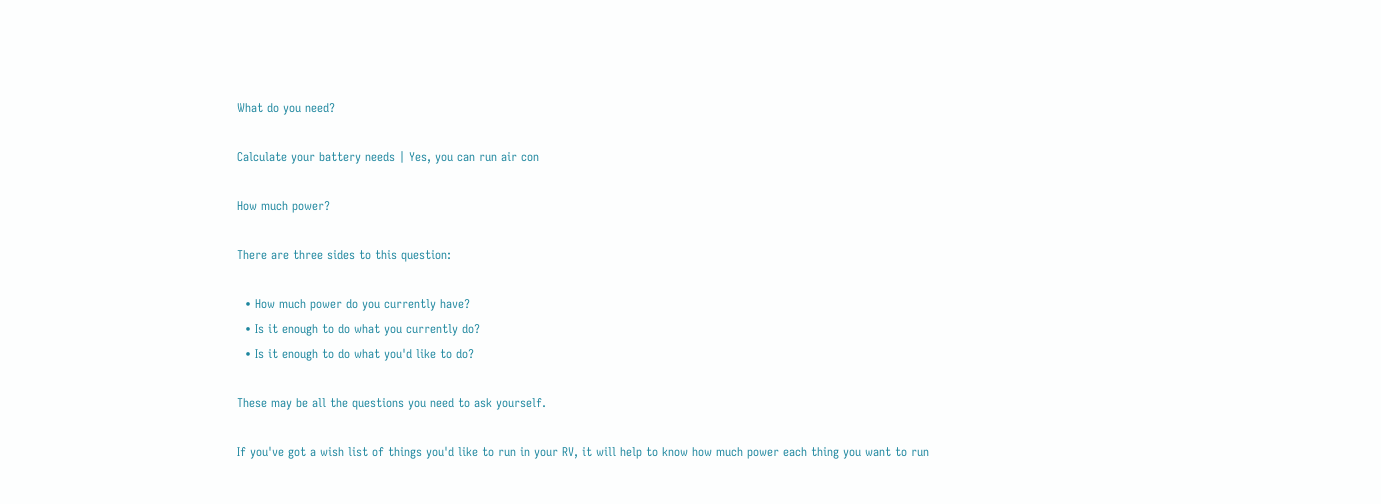What do you need?

Calculate your battery needs | Yes, you can run air con

How much power?

There are three sides to this question:

  • How much power do you currently have?
  • Is it enough to do what you currently do?
  • Is it enough to do what you'd like to do?

These may be all the questions you need to ask yourself.

If you've got a wish list of things you'd like to run in your RV, it will help to know how much power each thing you want to run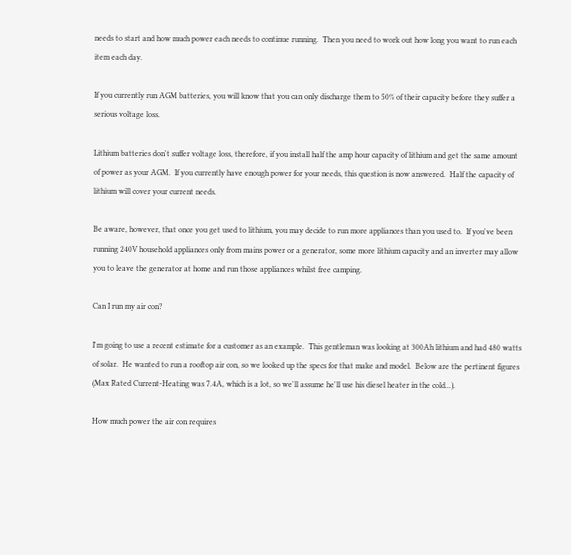needs to start and how much power each needs to continue running.  Then you need to work out how long you want to run each item each day.

If you currently run AGM batteries, you will know that you can only discharge them to 50% of their capacity before they suffer a serious voltage loss.

Lithium batteries don't suffer voltage loss, therefore, if you install half the amp hour capacity of lithium and get the same amount of power as your AGM.  If you currently have enough power for your needs, this question is now answered.  Half the capacity of lithium will cover your current needs.

Be aware, however, that once you get used to lithium, you may decide to run more appliances than you used to.  If you've been running 240V household appliances only from mains power or a generator, some more lithium capacity and an inverter may allow you to leave the generator at home and run those appliances whilst free camping.

Can I run my air con?

I'm going to use a recent estimate for a customer as an example.  This gentleman was looking at 300Ah lithium and had 480 watts of solar.  He wanted to run a rooftop air con, so we looked up the specs for that make and model.  Below are the pertinent figures (Max Rated Current-Heating was 7.4A, which is a lot, so we'll assume he'll use his diesel heater in the cold...).

How much power the air con requires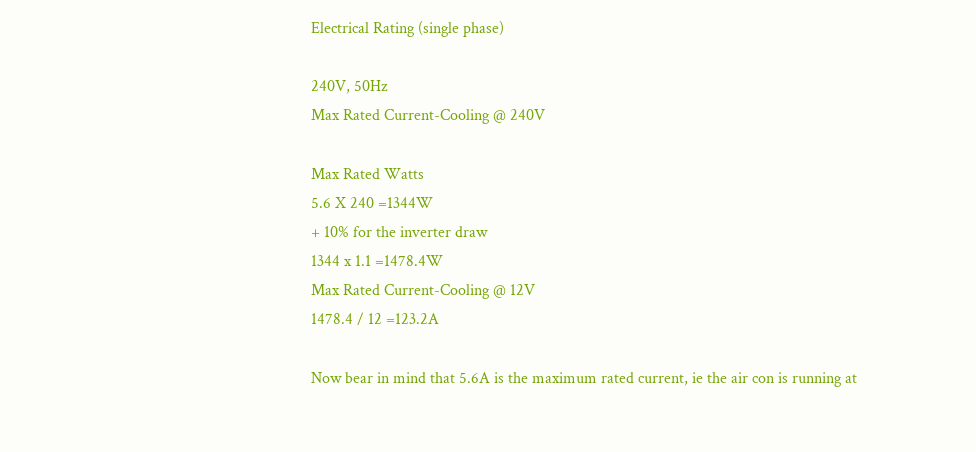Electrical Rating (single phase)

240V, 50Hz
Max Rated Current-Cooling @ 240V

Max Rated Watts
5.6 X 240 =1344W
+ 10% for the inverter draw
1344 x 1.1 =1478.4W
Max Rated Current-Cooling @ 12V
1478.4 / 12 =123.2A

Now bear in mind that 5.6A is the maximum rated current, ie the air con is running at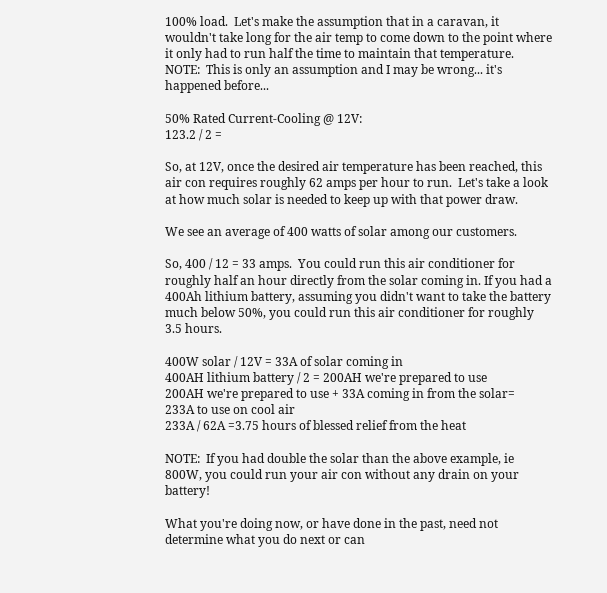100% load.  Let's make the assumption that in a caravan, it wouldn't take long for the air temp to come down to the point where it only had to run half the time to maintain that temperature.  NOTE:  This is only an assumption and I may be wrong... it's happened before...

50% Rated Current-Cooling @ 12V:
123.2 / 2 =

So, at 12V, once the desired air temperature has been reached, this air con requires roughly 62 amps per hour to run.  Let's take a look at how much solar is needed to keep up with that power draw.

We see an average of 400 watts of solar among our customers.

So, 400 / 12 = 33 amps.  You could run this air conditioner for roughly half an hour directly from the solar coming in. If you had a 400Ah lithium battery, assuming you didn't want to take the battery much below 50%, you could run this air conditioner for roughly 3.5 hours.

400W solar / 12V = 33A of solar coming in
400AH lithium battery / 2 = 200AH we're prepared to use
200AH we're prepared to use + 33A coming in from the solar=
233A to use on cool air
233A / 62A =3.75 hours of blessed relief from the heat

NOTE:  If you had double the solar than the above example, ie 800W, you could run your air con without any drain on your battery!

What you're doing now, or have done in the past, need not determine what you do next or can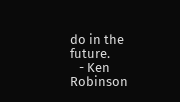do in the future.
   - Ken Robinson